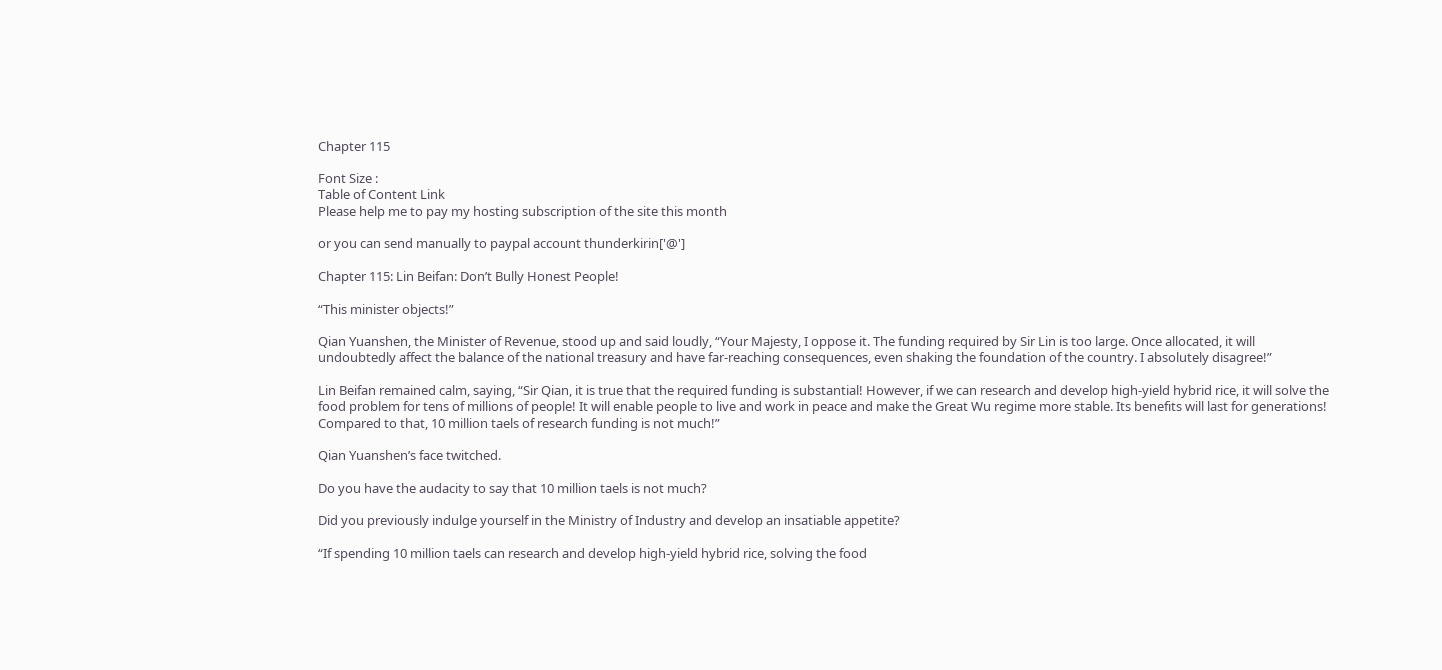Chapter 115

Font Size :
Table of Content Link
Please help me to pay my hosting subscription of the site this month

or you can send manually to paypal account thunderkirin['@']

Chapter 115: Lin Beifan: Don’t Bully Honest People!

“This minister objects!”

Qian Yuanshen, the Minister of Revenue, stood up and said loudly, “Your Majesty, I oppose it. The funding required by Sir Lin is too large. Once allocated, it will undoubtedly affect the balance of the national treasury and have far-reaching consequences, even shaking the foundation of the country. I absolutely disagree!”

Lin Beifan remained calm, saying, “Sir Qian, it is true that the required funding is substantial! However, if we can research and develop high-yield hybrid rice, it will solve the food problem for tens of millions of people! It will enable people to live and work in peace and make the Great Wu regime more stable. Its benefits will last for generations! Compared to that, 10 million taels of research funding is not much!”

Qian Yuanshen’s face twitched.

Do you have the audacity to say that 10 million taels is not much?

Did you previously indulge yourself in the Ministry of Industry and develop an insatiable appetite?

“If spending 10 million taels can research and develop high-yield hybrid rice, solving the food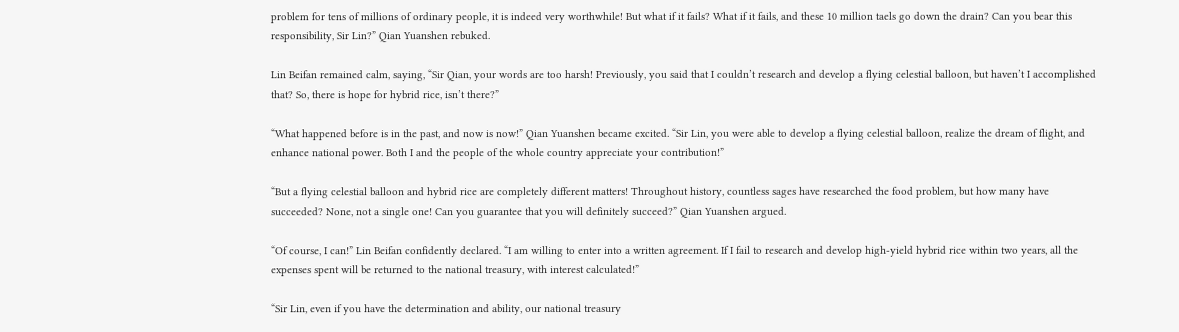problem for tens of millions of ordinary people, it is indeed very worthwhile! But what if it fails? What if it fails, and these 10 million taels go down the drain? Can you bear this responsibility, Sir Lin?” Qian Yuanshen rebuked.

Lin Beifan remained calm, saying, “Sir Qian, your words are too harsh! Previously, you said that I couldn’t research and develop a flying celestial balloon, but haven’t I accomplished that? So, there is hope for hybrid rice, isn’t there?”

“What happened before is in the past, and now is now!” Qian Yuanshen became excited. “Sir Lin, you were able to develop a flying celestial balloon, realize the dream of flight, and enhance national power. Both I and the people of the whole country appreciate your contribution!”

“But a flying celestial balloon and hybrid rice are completely different matters! Throughout history, countless sages have researched the food problem, but how many have succeeded? None, not a single one! Can you guarantee that you will definitely succeed?” Qian Yuanshen argued.

“Of course, I can!” Lin Beifan confidently declared. “I am willing to enter into a written agreement. If I fail to research and develop high-yield hybrid rice within two years, all the expenses spent will be returned to the national treasury, with interest calculated!”

“Sir Lin, even if you have the determination and ability, our national treasury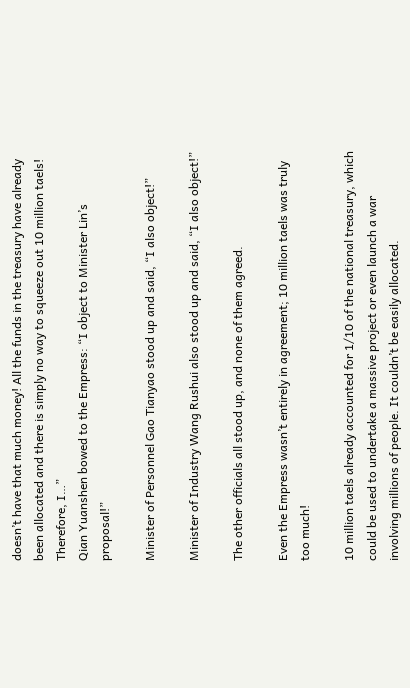doesn’t have that much money! All the funds in the treasury have already been allocated and there is simply no way to squeeze out 10 million taels! Therefore, I…”
Qian Yuanshen bowed to the Empress: “I object to Minister Lin’s proposal!”

Minister of Personnel Gao Tianyao stood up and said, “I also object!”

Minister of Industry Wang Rushui also stood up and said, “I also object!”

The other officials all stood up, and none of them agreed.

Even the Empress wasn’t entirely in agreement; 10 million taels was truly too much!

10 million taels already accounted for 1/10 of the national treasury, which could be used to undertake a massive project or even launch a war involving millions of people. It couldn’t be easily allocated.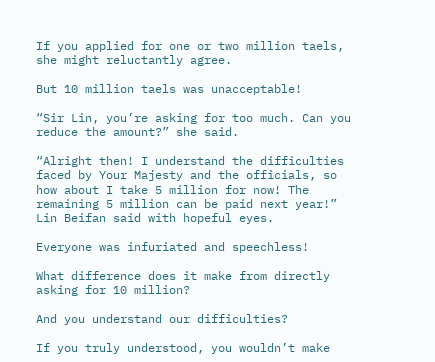If you applied for one or two million taels, she might reluctantly agree.

But 10 million taels was unacceptable!

“Sir Lin, you’re asking for too much. Can you reduce the amount?” she said.

“Alright then! I understand the difficulties faced by Your Majesty and the officials, so how about I take 5 million for now! The remaining 5 million can be paid next year!” Lin Beifan said with hopeful eyes.

Everyone was infuriated and speechless!

What difference does it make from directly asking for 10 million?

And you understand our difficulties?

If you truly understood, you wouldn’t make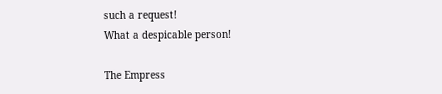such a request!
What a despicable person!

The Empress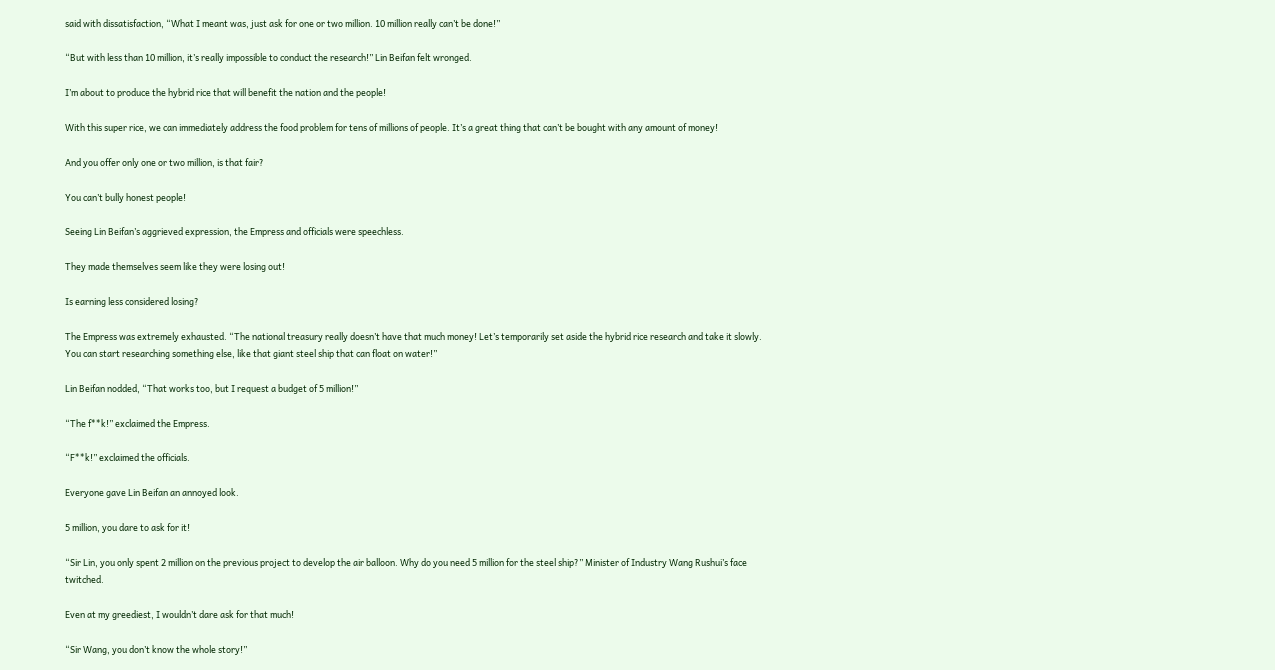said with dissatisfaction, “What I meant was, just ask for one or two million. 10 million really can’t be done!”

“But with less than 10 million, it’s really impossible to conduct the research!” Lin Beifan felt wronged.

I’m about to produce the hybrid rice that will benefit the nation and the people!

With this super rice, we can immediately address the food problem for tens of millions of people. It’s a great thing that can’t be bought with any amount of money!

And you offer only one or two million, is that fair?

You can’t bully honest people!

Seeing Lin Beifan’s aggrieved expression, the Empress and officials were speechless.

They made themselves seem like they were losing out!

Is earning less considered losing?

The Empress was extremely exhausted. “The national treasury really doesn’t have that much money! Let’s temporarily set aside the hybrid rice research and take it slowly. You can start researching something else, like that giant steel ship that can float on water!”

Lin Beifan nodded, “That works too, but I request a budget of 5 million!”

“The f**k!” exclaimed the Empress.

“F**k!” exclaimed the officials.

Everyone gave Lin Beifan an annoyed look.

5 million, you dare to ask for it!

“Sir Lin, you only spent 2 million on the previous project to develop the air balloon. Why do you need 5 million for the steel ship?” Minister of Industry Wang Rushui’s face twitched.

Even at my greediest, I wouldn’t dare ask for that much!

“Sir Wang, you don’t know the whole story!”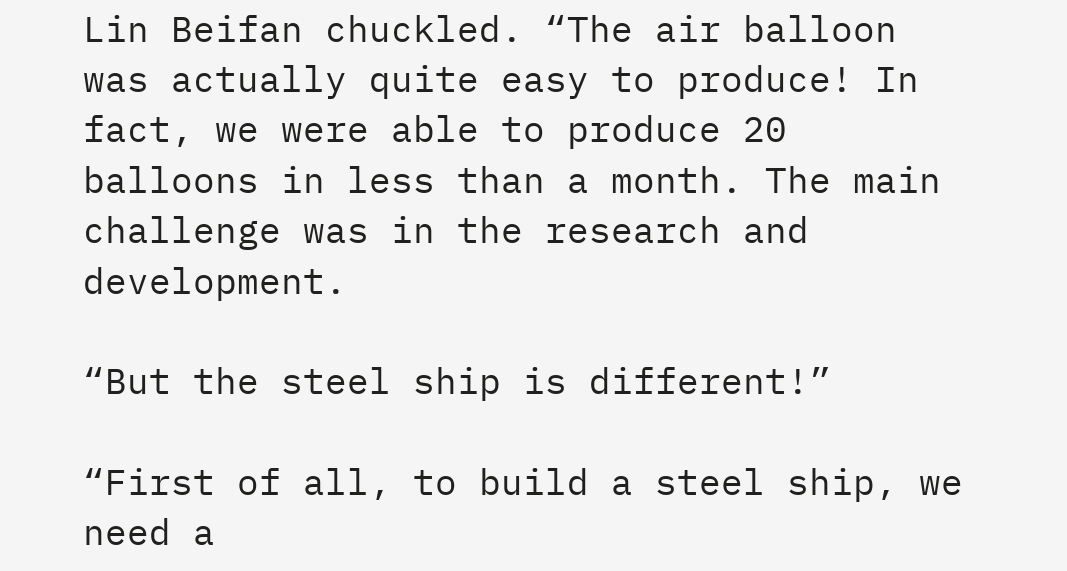Lin Beifan chuckled. “The air balloon was actually quite easy to produce! In fact, we were able to produce 20 balloons in less than a month. The main challenge was in the research and development.

“But the steel ship is different!”

“First of all, to build a steel ship, we need a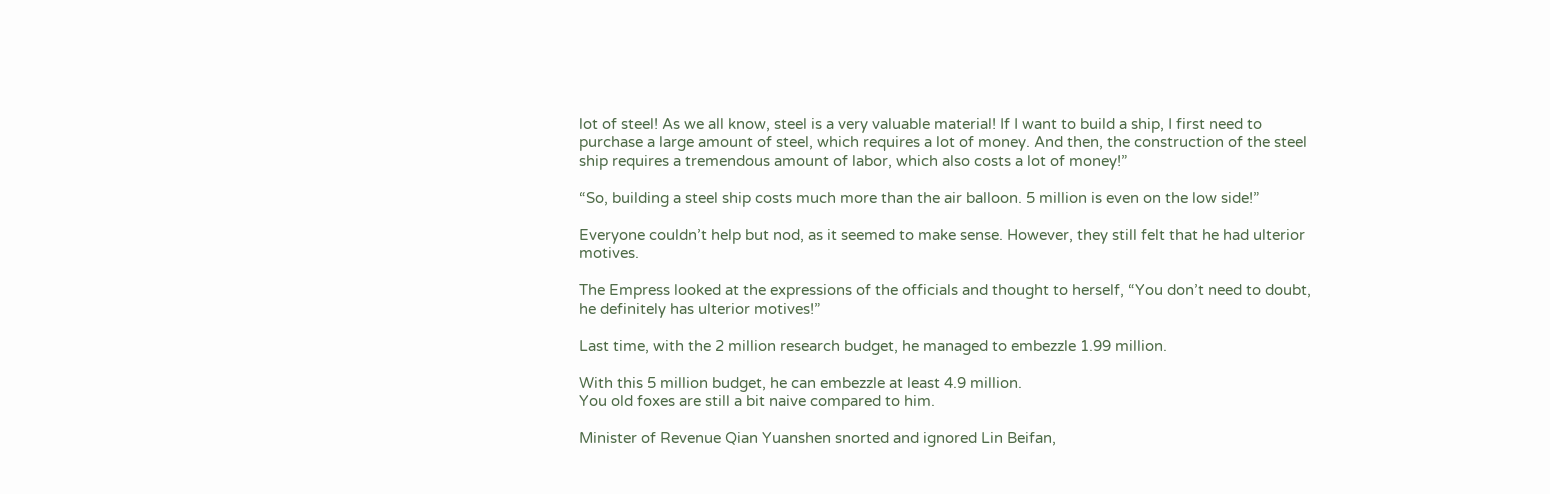lot of steel! As we all know, steel is a very valuable material! If I want to build a ship, I first need to purchase a large amount of steel, which requires a lot of money. And then, the construction of the steel ship requires a tremendous amount of labor, which also costs a lot of money!”

“So, building a steel ship costs much more than the air balloon. 5 million is even on the low side!”

Everyone couldn’t help but nod, as it seemed to make sense. However, they still felt that he had ulterior motives.

The Empress looked at the expressions of the officials and thought to herself, “You don’t need to doubt, he definitely has ulterior motives!”

Last time, with the 2 million research budget, he managed to embezzle 1.99 million.

With this 5 million budget, he can embezzle at least 4.9 million.
You old foxes are still a bit naive compared to him.

Minister of Revenue Qian Yuanshen snorted and ignored Lin Beifan,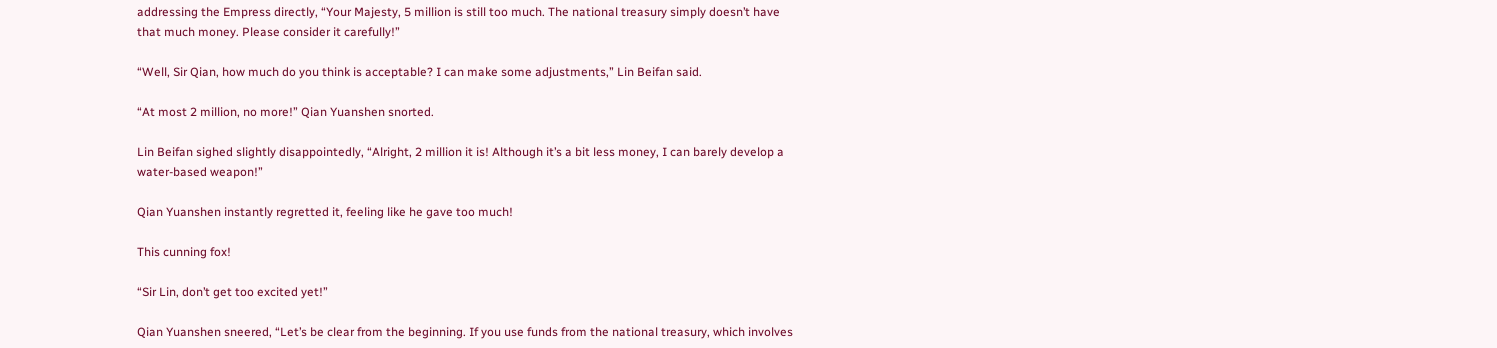addressing the Empress directly, “Your Majesty, 5 million is still too much. The national treasury simply doesn’t have that much money. Please consider it carefully!”

“Well, Sir Qian, how much do you think is acceptable? I can make some adjustments,” Lin Beifan said.

“At most 2 million, no more!” Qian Yuanshen snorted.

Lin Beifan sighed slightly disappointedly, “Alright, 2 million it is! Although it’s a bit less money, I can barely develop a water-based weapon!”

Qian Yuanshen instantly regretted it, feeling like he gave too much!

This cunning fox!

“Sir Lin, don’t get too excited yet!”

Qian Yuanshen sneered, “Let’s be clear from the beginning. If you use funds from the national treasury, which involves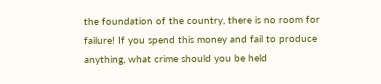the foundation of the country, there is no room for failure! If you spend this money and fail to produce anything, what crime should you be held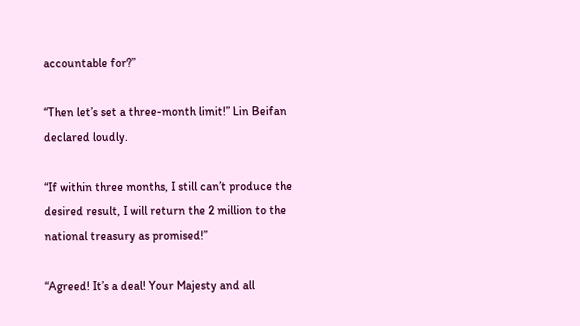accountable for?”

“Then let’s set a three-month limit!” Lin Beifan declared loudly.

“If within three months, I still can’t produce the desired result, I will return the 2 million to the national treasury as promised!”

“Agreed! It’s a deal! Your Majesty and all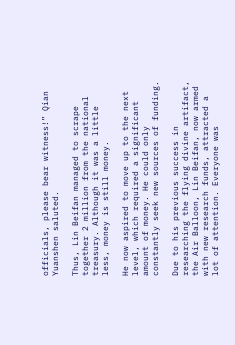officials, please bear witness!” Qian Yuanshen saluted.

Thus, Lin Beifan managed to scrape together 2 million from the national treasury. Although it was a little less, money is still money.

He now aspired to move up to the next level, which required a significant amount of money. He could only constantly seek new sources of funding.

Due to his previous success in researching the flying divine artifact, the Air Balloon, Lin Beifan, now armed with new research funds, attracted a lot of attention. Everyone was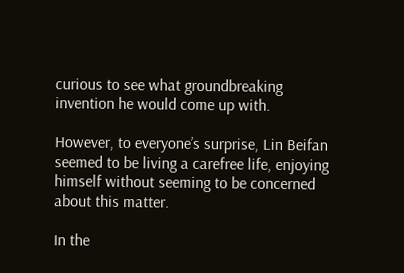curious to see what groundbreaking invention he would come up with.

However, to everyone’s surprise, Lin Beifan seemed to be living a carefree life, enjoying himself without seeming to be concerned about this matter.

In the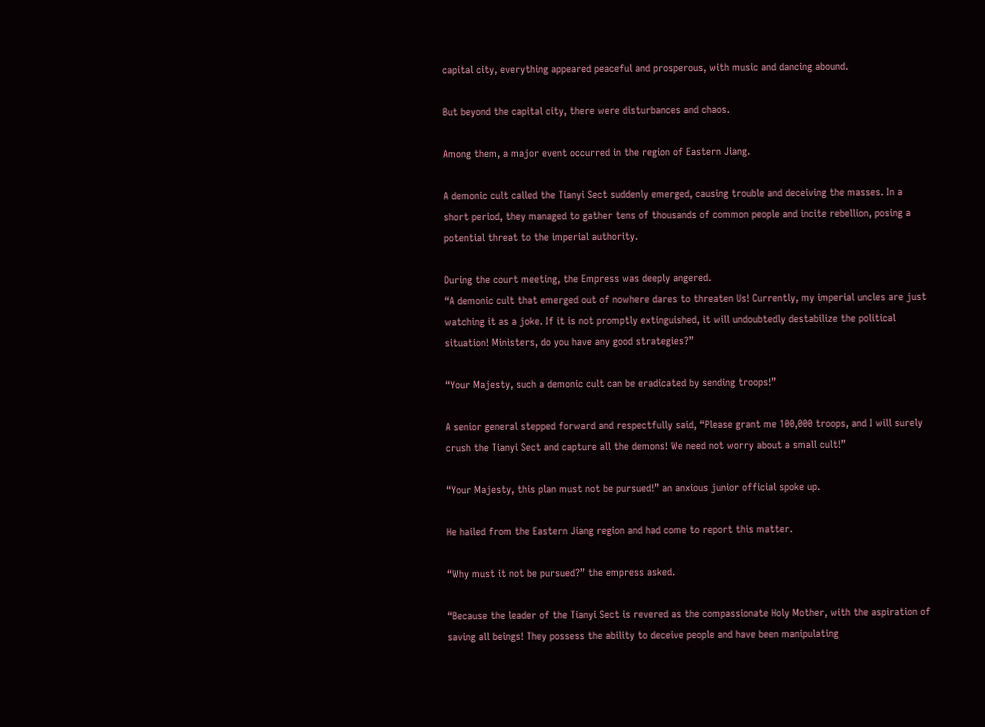capital city, everything appeared peaceful and prosperous, with music and dancing abound.

But beyond the capital city, there were disturbances and chaos.

Among them, a major event occurred in the region of Eastern Jiang.

A demonic cult called the Tianyi Sect suddenly emerged, causing trouble and deceiving the masses. In a short period, they managed to gather tens of thousands of common people and incite rebellion, posing a potential threat to the imperial authority.

During the court meeting, the Empress was deeply angered.
“A demonic cult that emerged out of nowhere dares to threaten Us! Currently, my imperial uncles are just watching it as a joke. If it is not promptly extinguished, it will undoubtedly destabilize the political situation! Ministers, do you have any good strategies?”

“Your Majesty, such a demonic cult can be eradicated by sending troops!”

A senior general stepped forward and respectfully said, “Please grant me 100,000 troops, and I will surely crush the Tianyi Sect and capture all the demons! We need not worry about a small cult!”

“Your Majesty, this plan must not be pursued!” an anxious junior official spoke up.

He hailed from the Eastern Jiang region and had come to report this matter.

“Why must it not be pursued?” the empress asked.

“Because the leader of the Tianyi Sect is revered as the compassionate Holy Mother, with the aspiration of saving all beings! They possess the ability to deceive people and have been manipulating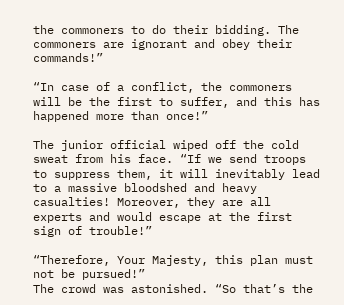the commoners to do their bidding. The commoners are ignorant and obey their commands!”

“In case of a conflict, the commoners will be the first to suffer, and this has happened more than once!”

The junior official wiped off the cold sweat from his face. “If we send troops to suppress them, it will inevitably lead to a massive bloodshed and heavy casualties! Moreover, they are all experts and would escape at the first sign of trouble!”

“Therefore, Your Majesty, this plan must not be pursued!”
The crowd was astonished. “So that’s the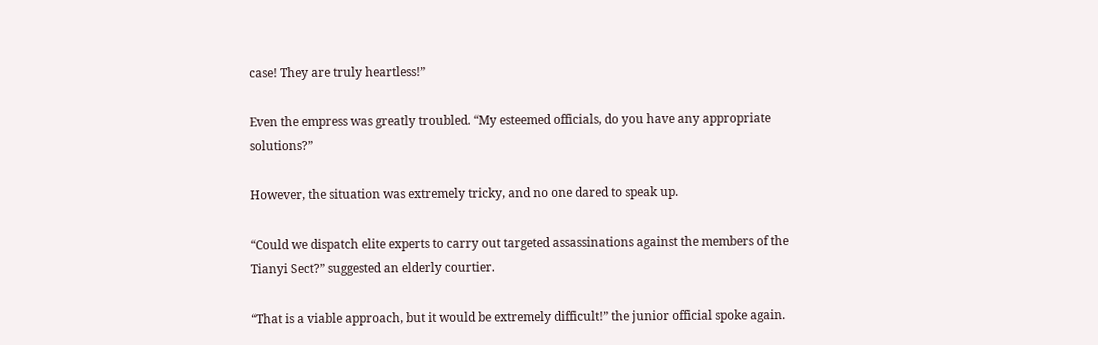case! They are truly heartless!”

Even the empress was greatly troubled. “My esteemed officials, do you have any appropriate solutions?”

However, the situation was extremely tricky, and no one dared to speak up.

“Could we dispatch elite experts to carry out targeted assassinations against the members of the Tianyi Sect?” suggested an elderly courtier.

“That is a viable approach, but it would be extremely difficult!” the junior official spoke again.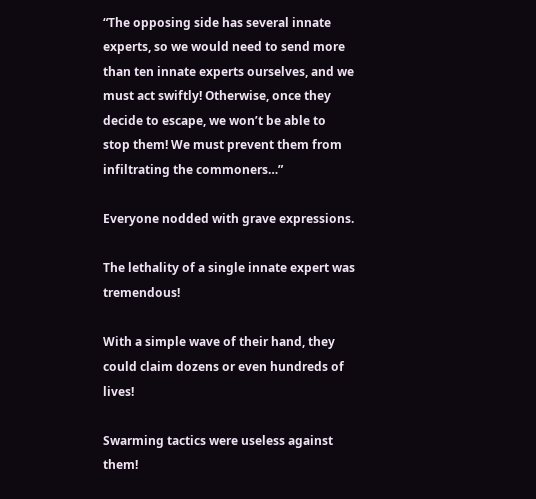“The opposing side has several innate experts, so we would need to send more than ten innate experts ourselves, and we must act swiftly! Otherwise, once they decide to escape, we won’t be able to stop them! We must prevent them from infiltrating the commoners…”

Everyone nodded with grave expressions.

The lethality of a single innate expert was tremendous!

With a simple wave of their hand, they could claim dozens or even hundreds of lives!

Swarming tactics were useless against them!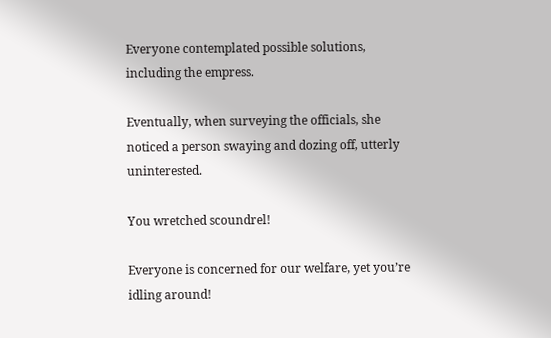Everyone contemplated possible solutions, including the empress.

Eventually, when surveying the officials, she noticed a person swaying and dozing off, utterly uninterested.

You wretched scoundrel!

Everyone is concerned for our welfare, yet you’re idling around!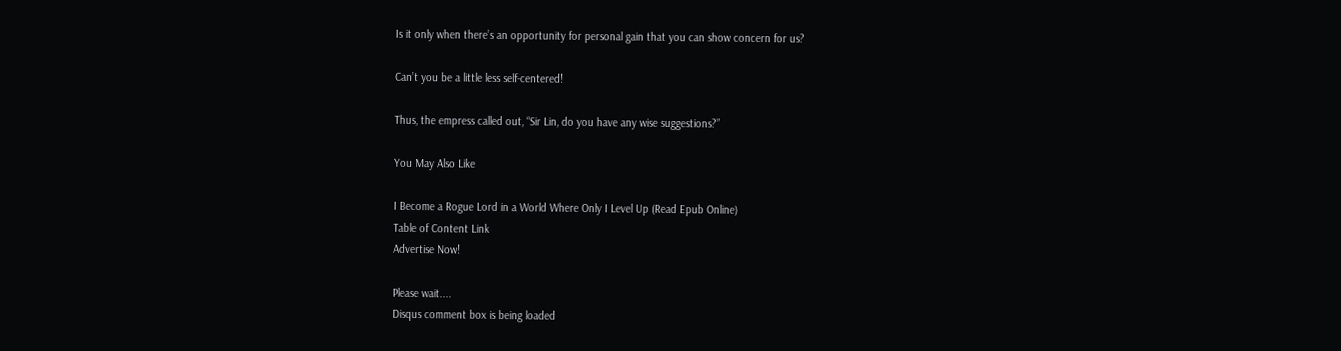Is it only when there’s an opportunity for personal gain that you can show concern for us?

Can’t you be a little less self-centered!

Thus, the empress called out, “Sir Lin, do you have any wise suggestions?”

You May Also Like

I Become a Rogue Lord in a World Where Only I Level Up (Read Epub Online)
Table of Content Link
Advertise Now!

Please wait....
Disqus comment box is being loaded